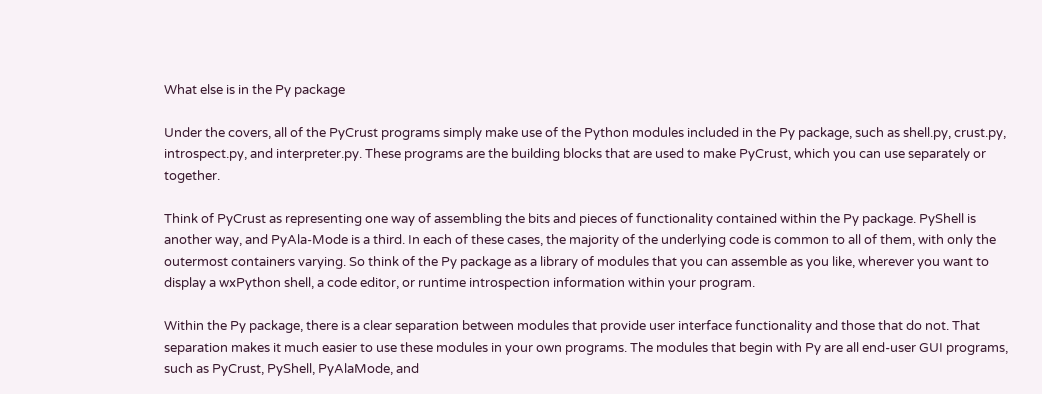What else is in the Py package

Under the covers, all of the PyCrust programs simply make use of the Python modules included in the Py package, such as shell.py, crust.py, introspect.py, and interpreter.py. These programs are the building blocks that are used to make PyCrust, which you can use separately or together.

Think of PyCrust as representing one way of assembling the bits and pieces of functionality contained within the Py package. PyShell is another way, and PyAla-Mode is a third. In each of these cases, the majority of the underlying code is common to all of them, with only the outermost containers varying. So think of the Py package as a library of modules that you can assemble as you like, wherever you want to display a wxPython shell, a code editor, or runtime introspection information within your program.

Within the Py package, there is a clear separation between modules that provide user interface functionality and those that do not. That separation makes it much easier to use these modules in your own programs. The modules that begin with Py are all end-user GUI programs, such as PyCrust, PyShell, PyAlaMode, and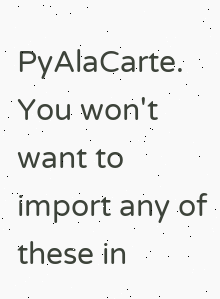PyAlaCarte. You won't want to import any of these in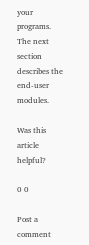your programs. The next section describes the end-user modules.

Was this article helpful?

0 0

Post a comment